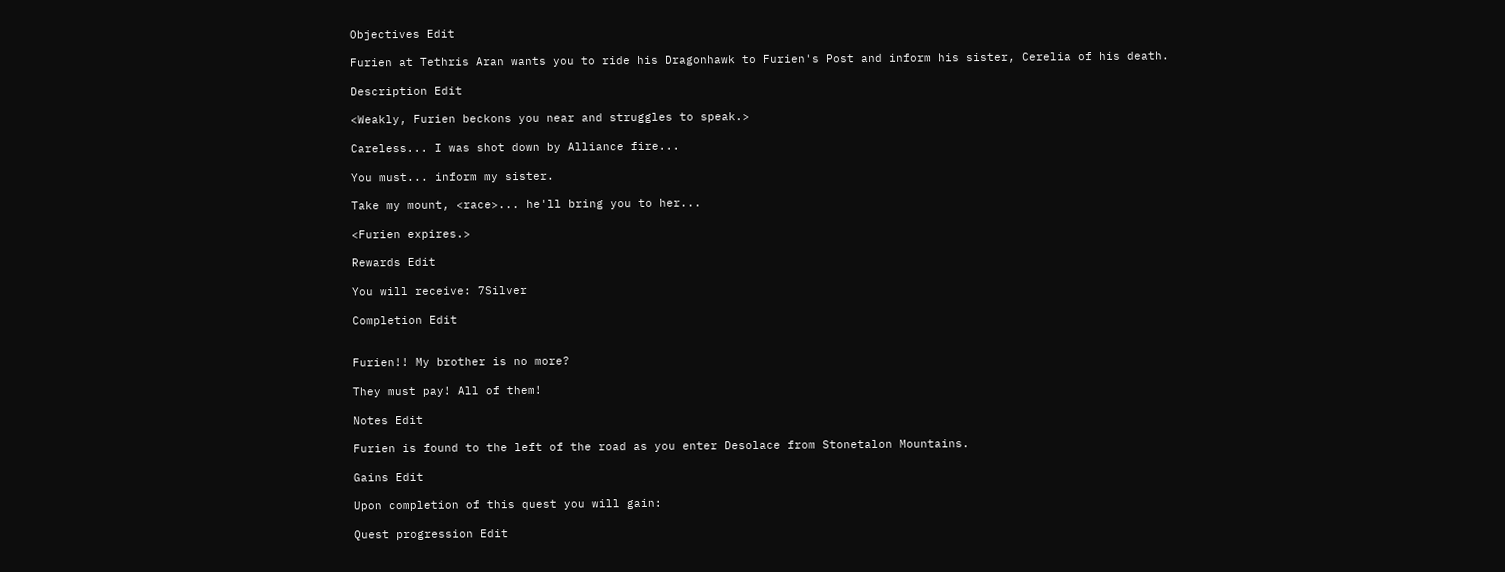Objectives Edit

Furien at Tethris Aran wants you to ride his Dragonhawk to Furien's Post and inform his sister, Cerelia of his death.

Description Edit

<Weakly, Furien beckons you near and struggles to speak.>

Careless... I was shot down by Alliance fire...

You must... inform my sister.

Take my mount, <race>... he'll bring you to her...

<Furien expires.>

Rewards Edit

You will receive: 7Silver

Completion Edit


Furien!! My brother is no more?

They must pay! All of them!

Notes Edit

Furien is found to the left of the road as you enter Desolace from Stonetalon Mountains.

Gains Edit

Upon completion of this quest you will gain:

Quest progression Edit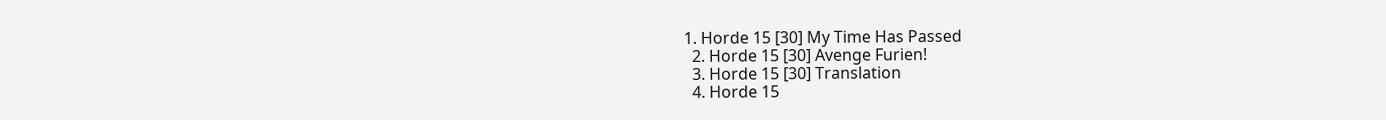1. Horde 15 [30] My Time Has Passed
  2. Horde 15 [30] Avenge Furien!
  3. Horde 15 [30] Translation
  4. Horde 15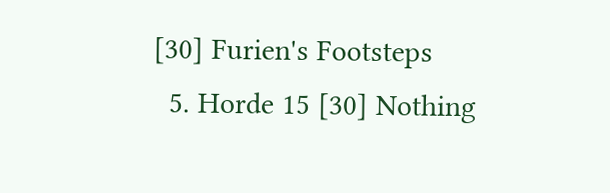[30] Furien's Footsteps
  5. Horde 15 [30] Nothing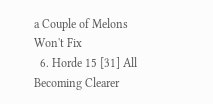a Couple of Melons Won't Fix
  6. Horde 15 [31] All Becoming Clearer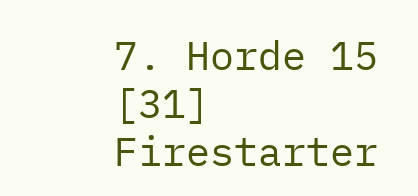7. Horde 15 [31] Firestarter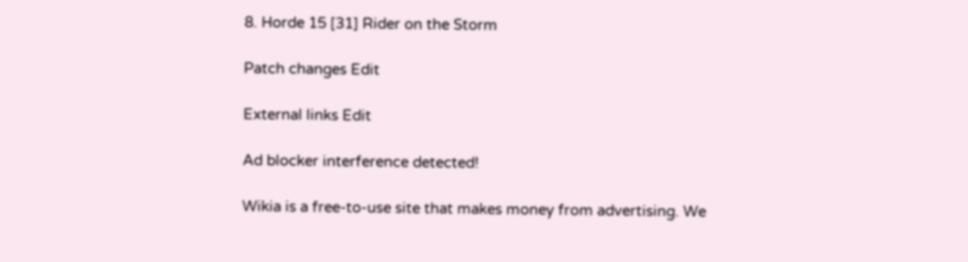8. Horde 15 [31] Rider on the Storm

Patch changes Edit

External links Edit

Ad blocker interference detected!

Wikia is a free-to-use site that makes money from advertising. We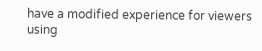have a modified experience for viewers using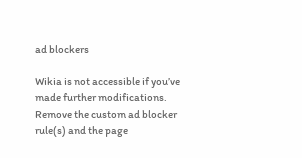ad blockers

Wikia is not accessible if you’ve made further modifications. Remove the custom ad blocker rule(s) and the page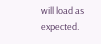will load as expected.